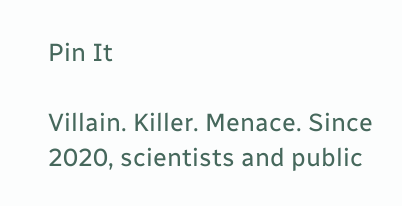Pin It

Villain. Killer. Menace. Since 2020, scientists and public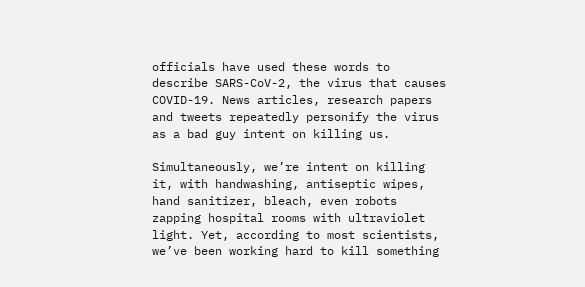officials have used these words to describe SARS-CoV-2, the virus that causes COVID-19. News articles, research papers and tweets repeatedly personify the virus as a bad guy intent on killing us.

Simultaneously, we’re intent on killing it, with handwashing, antiseptic wipes, hand sanitizer, bleach, even robots zapping hospital rooms with ultraviolet light. Yet, according to most scientists, we’ve been working hard to kill something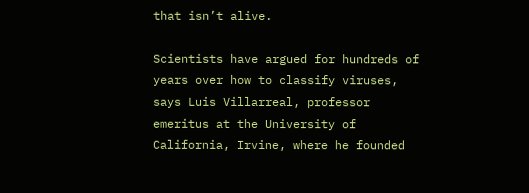that isn’t alive.

Scientists have argued for hundreds of years over how to classify viruses, says Luis Villarreal, professor emeritus at the University of California, Irvine, where he founded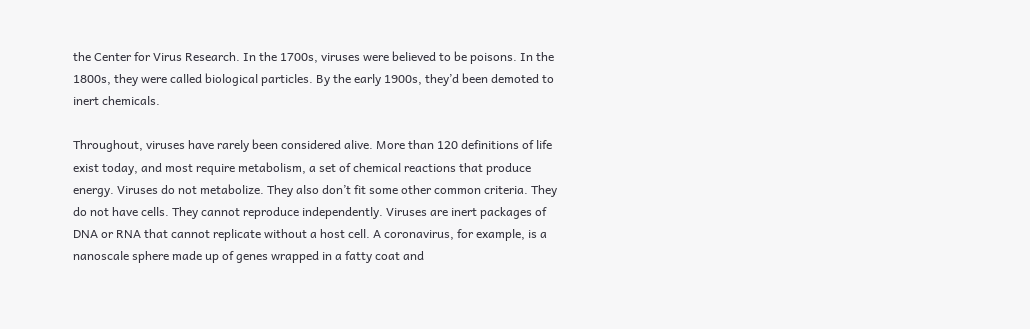the Center for Virus Research. In the 1700s, viruses were believed to be poisons. In the 1800s, they were called biological particles. By the early 1900s, they’d been demoted to inert chemicals.

Throughout, viruses have rarely been considered alive. More than 120 definitions of life exist today, and most require metabolism, a set of chemical reactions that produce energy. Viruses do not metabolize. They also don’t fit some other common criteria. They do not have cells. They cannot reproduce independently. Viruses are inert packages of DNA or RNA that cannot replicate without a host cell. A coronavirus, for example, is a nanoscale sphere made up of genes wrapped in a fatty coat and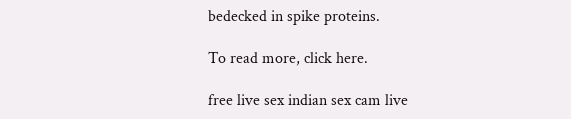bedecked in spike proteins.

To read more, click here.

free live sex indian sex cam live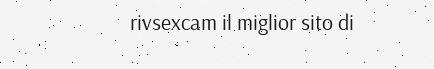rivsexcam il miglior sito di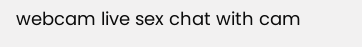webcam live sex chat with cam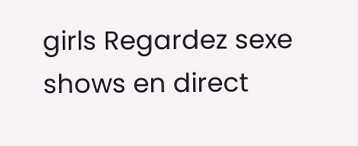girls Regardez sexe shows en direct